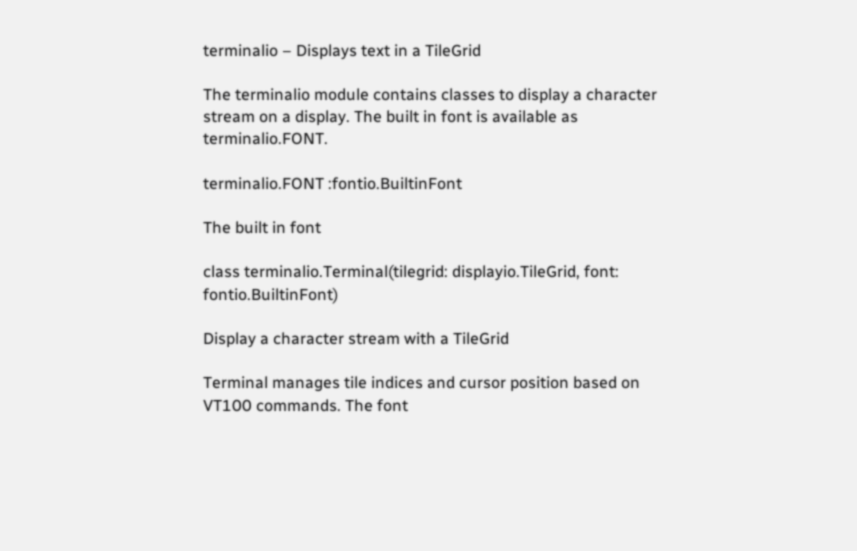terminalio – Displays text in a TileGrid

The terminalio module contains classes to display a character stream on a display. The built in font is available as terminalio.FONT.

terminalio.FONT :fontio.BuiltinFont

The built in font

class terminalio.Terminal(tilegrid: displayio.TileGrid, font: fontio.BuiltinFont)

Display a character stream with a TileGrid

Terminal manages tile indices and cursor position based on VT100 commands. The font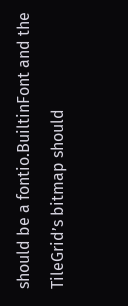should be a fontio.BuiltinFont and the TileGrid’s bitmap should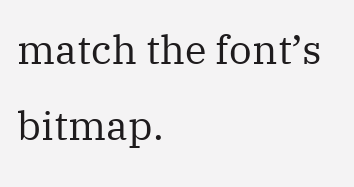match the font’s bitmap.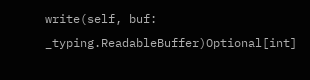write(self, buf: _typing.ReadableBuffer)Optional[int]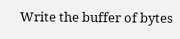Write the buffer of bytes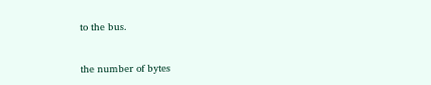to the bus.


the number of bytes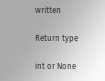written

Return type

int or None